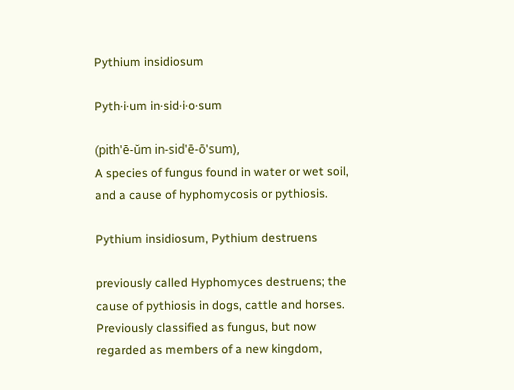Pythium insidiosum

Pyth·i·um in·sid·i·o·sum

(pith'ē-ŭm in-sid'ē-ō'sum),
A species of fungus found in water or wet soil, and a cause of hyphomycosis or pythiosis.

Pythium insidiosum, Pythium destruens

previously called Hyphomyces destruens; the cause of pythiosis in dogs, cattle and horses. Previously classified as fungus, but now regarded as members of a new kingdom,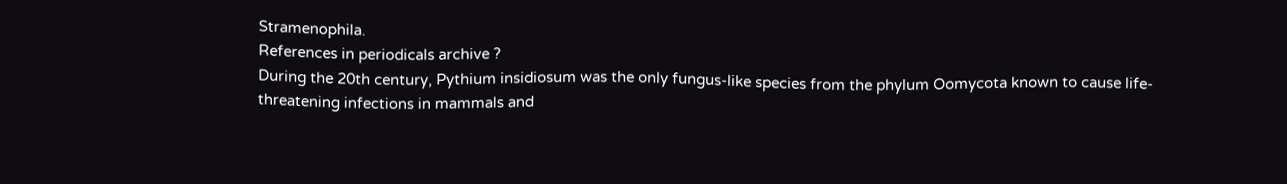Stramenophila.
References in periodicals archive ?
During the 20th century, Pythium insidiosum was the only fungus-like species from the phylum Oomycota known to cause life-threatening infections in mammals and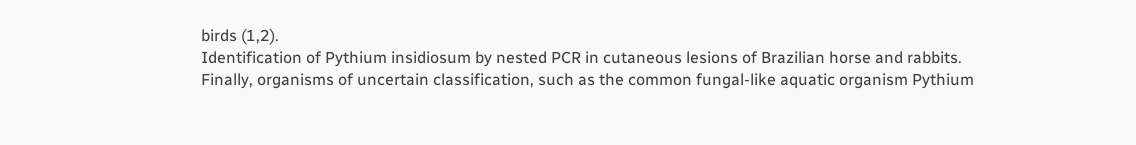birds (1,2).
Identification of Pythium insidiosum by nested PCR in cutaneous lesions of Brazilian horse and rabbits.
Finally, organisms of uncertain classification, such as the common fungal-like aquatic organism Pythium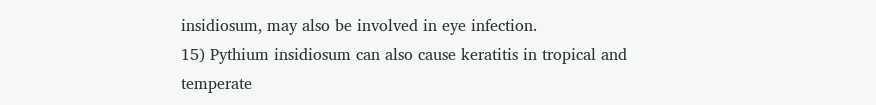insidiosum, may also be involved in eye infection.
15) Pythium insidiosum can also cause keratitis in tropical and temperate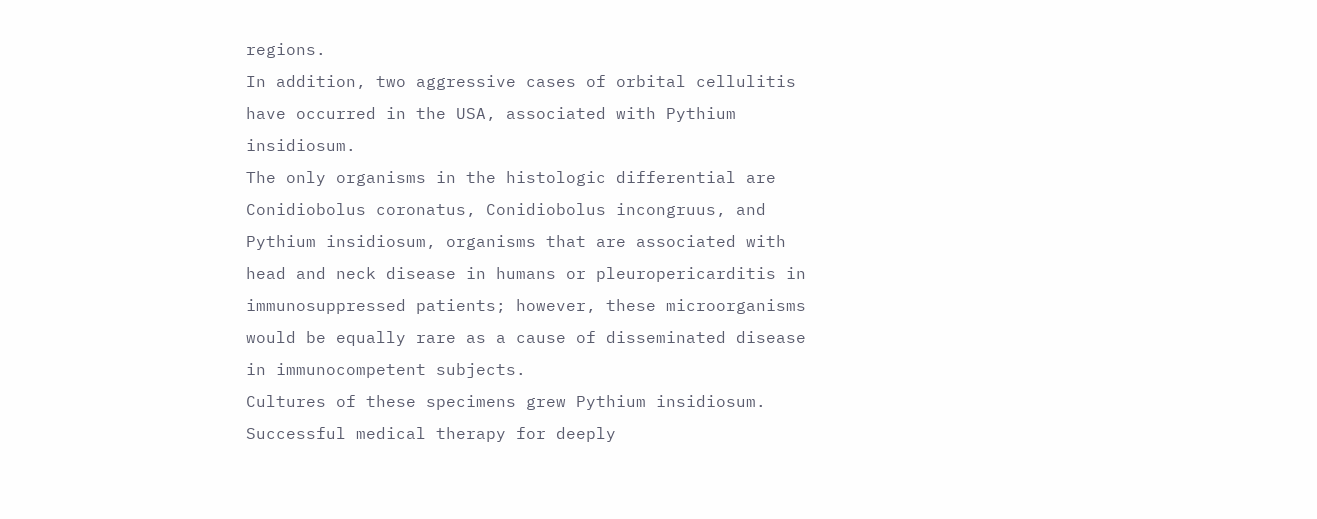regions.
In addition, two aggressive cases of orbital cellulitis have occurred in the USA, associated with Pythium insidiosum.
The only organisms in the histologic differential are Conidiobolus coronatus, Conidiobolus incongruus, and Pythium insidiosum, organisms that are associated with head and neck disease in humans or pleuropericarditis in immunosuppressed patients; however, these microorganisms would be equally rare as a cause of disseminated disease in immunocompetent subjects.
Cultures of these specimens grew Pythium insidiosum.
Successful medical therapy for deeply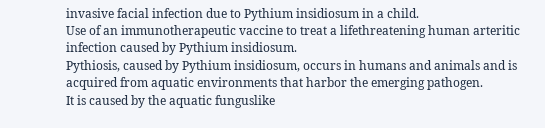invasive facial infection due to Pythium insidiosum in a child.
Use of an immunotherapeutic vaccine to treat a lifethreatening human arteritic infection caused by Pythium insidiosum.
Pythiosis, caused by Pythium insidiosum, occurs in humans and animals and is acquired from aquatic environments that harbor the emerging pathogen.
It is caused by the aquatic funguslike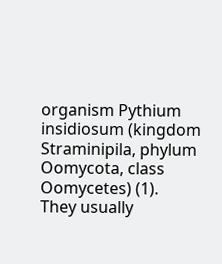organism Pythium insidiosum (kingdom Straminipila, phylum Oomycota, class Oomycetes) (1).
They usually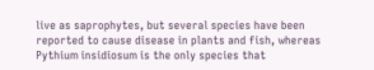live as saprophytes, but several species have been reported to cause disease in plants and fish, whereas Pythium insidiosum is the only species that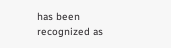has been recognized as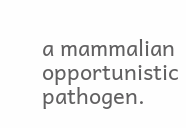a mammalian opportunistic pathogen.